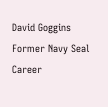David Goggins
Former Navy Seal
Career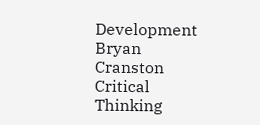Development
Bryan Cranston
Critical Thinking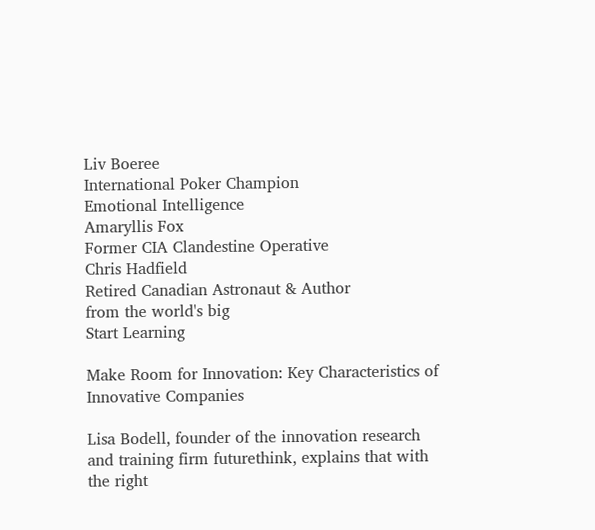Liv Boeree
International Poker Champion
Emotional Intelligence
Amaryllis Fox
Former CIA Clandestine Operative
Chris Hadfield
Retired Canadian Astronaut & Author
from the world's big
Start Learning

Make Room for Innovation: Key Characteristics of Innovative Companies

Lisa Bodell, founder of the innovation research and training firm futurethink, explains that with the right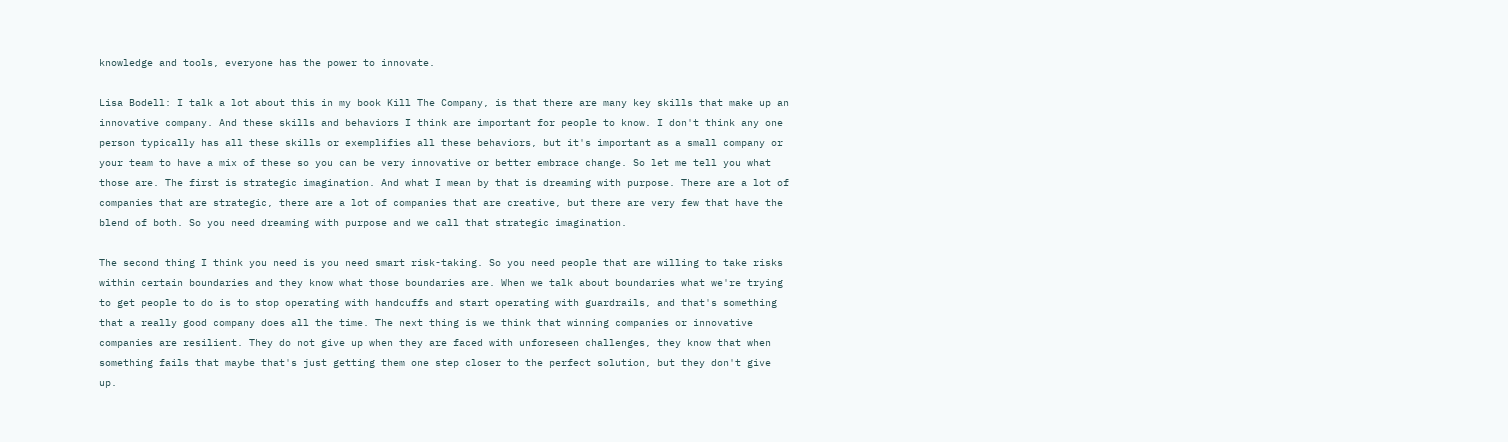knowledge and tools, everyone has the power to innovate.

Lisa Bodell: I talk a lot about this in my book Kill The Company, is that there are many key skills that make up an innovative company. And these skills and behaviors I think are important for people to know. I don't think any one person typically has all these skills or exemplifies all these behaviors, but it's important as a small company or your team to have a mix of these so you can be very innovative or better embrace change. So let me tell you what those are. The first is strategic imagination. And what I mean by that is dreaming with purpose. There are a lot of companies that are strategic, there are a lot of companies that are creative, but there are very few that have the blend of both. So you need dreaming with purpose and we call that strategic imagination.

The second thing I think you need is you need smart risk-taking. So you need people that are willing to take risks within certain boundaries and they know what those boundaries are. When we talk about boundaries what we're trying to get people to do is to stop operating with handcuffs and start operating with guardrails, and that's something that a really good company does all the time. The next thing is we think that winning companies or innovative companies are resilient. They do not give up when they are faced with unforeseen challenges, they know that when something fails that maybe that's just getting them one step closer to the perfect solution, but they don't give up.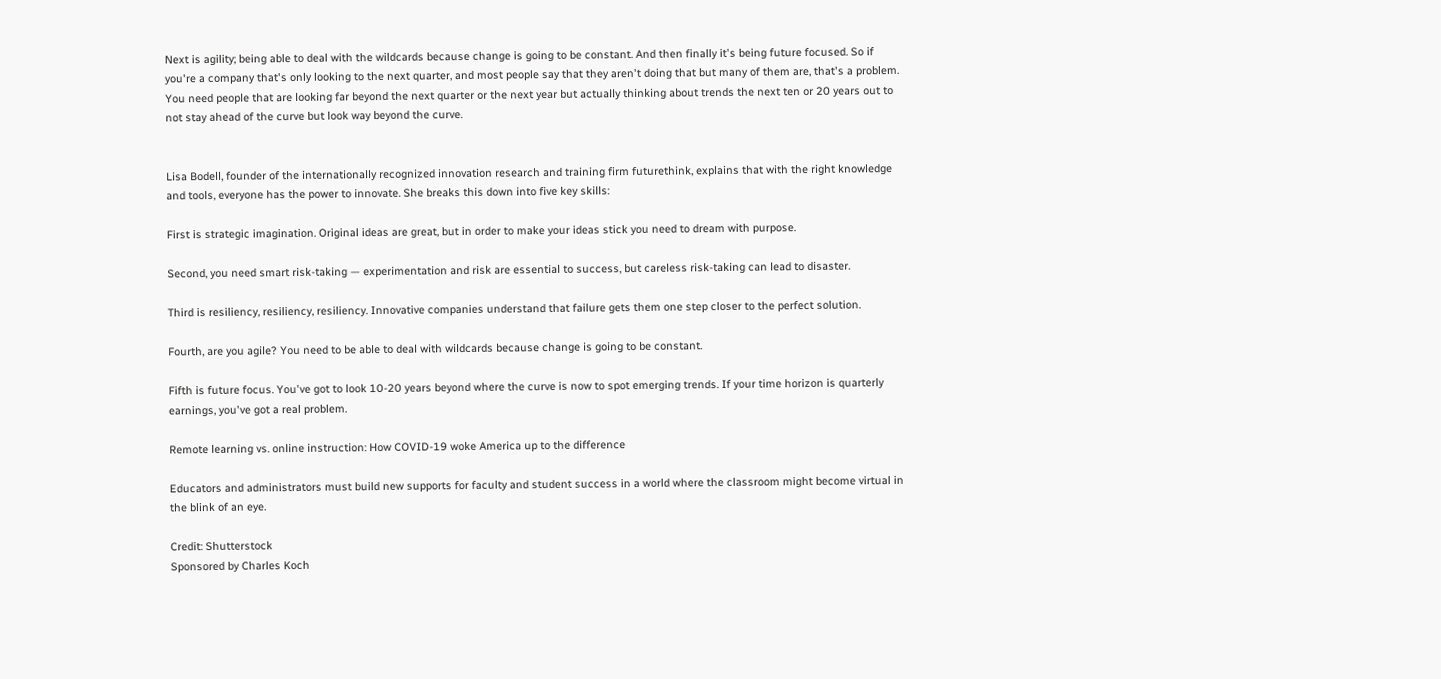Next is agility; being able to deal with the wildcards because change is going to be constant. And then finally it's being future focused. So if you're a company that's only looking to the next quarter, and most people say that they aren't doing that but many of them are, that's a problem. You need people that are looking far beyond the next quarter or the next year but actually thinking about trends the next ten or 20 years out to not stay ahead of the curve but look way beyond the curve.


Lisa Bodell, founder of the internationally recognized innovation research and training firm futurethink, explains that with the right knowledge and tools, everyone has the power to innovate. She breaks this down into five key skills:

First is strategic imagination. Original ideas are great, but in order to make your ideas stick you need to dream with purpose.

Second, you need smart risk-taking — experimentation and risk are essential to success, but careless risk-taking can lead to disaster.

Third is resiliency, resiliency, resiliency. Innovative companies understand that failure gets them one step closer to the perfect solution.

Fourth, are you agile? You need to be able to deal with wildcards because change is going to be constant.

Fifth is future focus. You've got to look 10-20 years beyond where the curve is now to spot emerging trends. If your time horizon is quarterly earnings, you've got a real problem.

Remote learning vs. online instruction: How COVID-19 woke America up to the difference

Educators and administrators must build new supports for faculty and student success in a world where the classroom might become virtual in the blink of an eye.

Credit: Shutterstock
Sponsored by Charles Koch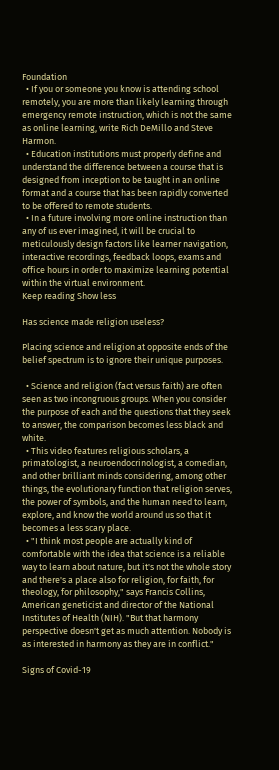Foundation
  • If you or someone you know is attending school remotely, you are more than likely learning through emergency remote instruction, which is not the same as online learning, write Rich DeMillo and Steve Harmon.
  • Education institutions must properly define and understand the difference between a course that is designed from inception to be taught in an online format and a course that has been rapidly converted to be offered to remote students.
  • In a future involving more online instruction than any of us ever imagined, it will be crucial to meticulously design factors like learner navigation, interactive recordings, feedback loops, exams and office hours in order to maximize learning potential within the virtual environment.
Keep reading Show less

Has science made religion useless?

Placing science and religion at opposite ends of the belief spectrum is to ignore their unique purposes.

  • Science and religion (fact versus faith) are often seen as two incongruous groups. When you consider the purpose of each and the questions that they seek to answer, the comparison becomes less black and white.
  • This video features religious scholars, a primatologist, a neuroendocrinologist, a comedian, and other brilliant minds considering, among other things, the evolutionary function that religion serves, the power of symbols, and the human need to learn, explore, and know the world around us so that it becomes a less scary place.
  • "I think most people are actually kind of comfortable with the idea that science is a reliable way to learn about nature, but it's not the whole story and there's a place also for religion, for faith, for theology, for philosophy," says Francis Collins, American geneticist and director of the National Institutes of Health (NIH). "But that harmony perspective doesn't get as much attention. Nobody is as interested in harmony as they are in conflict."

Signs of Covid-19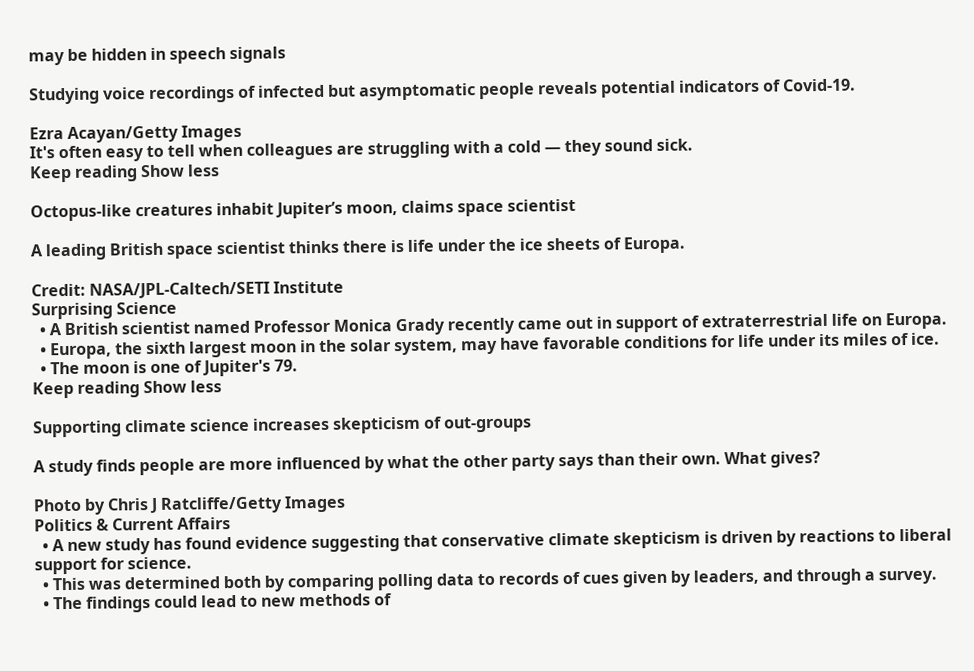may be hidden in speech signals

Studying voice recordings of infected but asymptomatic people reveals potential indicators of Covid-19.

Ezra Acayan/Getty Images
It's often easy to tell when colleagues are struggling with a cold — they sound sick.
Keep reading Show less

Octopus-like creatures inhabit Jupiter’s moon, claims space scientist

A leading British space scientist thinks there is life under the ice sheets of Europa.

Credit: NASA/JPL-Caltech/SETI Institute
Surprising Science
  • A British scientist named Professor Monica Grady recently came out in support of extraterrestrial life on Europa.
  • Europa, the sixth largest moon in the solar system, may have favorable conditions for life under its miles of ice.
  • The moon is one of Jupiter's 79.
Keep reading Show less

Supporting climate science increases skepticism of out-groups

A study finds people are more influenced by what the other party says than their own. What gives?

Photo by Chris J Ratcliffe/Getty Images
Politics & Current Affairs
  • A new study has found evidence suggesting that conservative climate skepticism is driven by reactions to liberal support for science.
  • This was determined both by comparing polling data to records of cues given by leaders, and through a survey.
  • The findings could lead to new methods of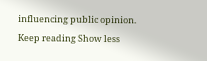influencing public opinion.
Keep reading Show less